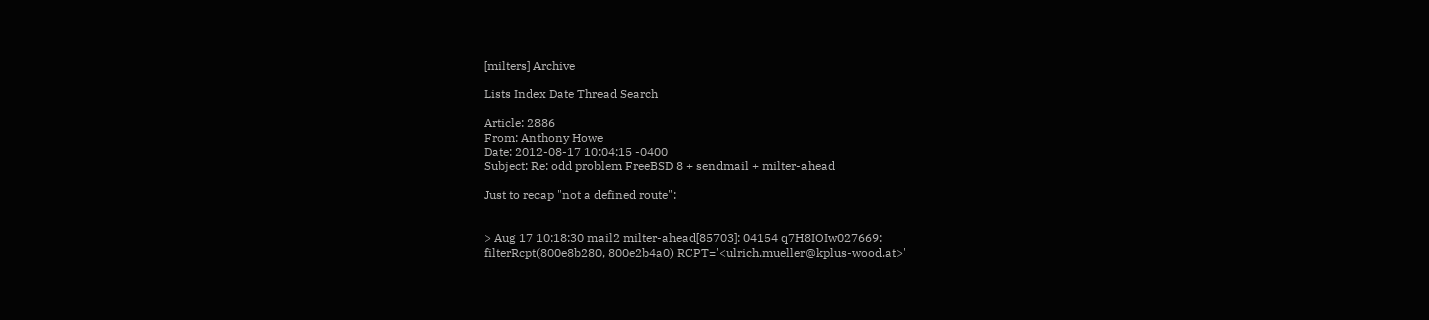[milters] Archive

Lists Index Date Thread Search

Article: 2886
From: Anthony Howe
Date: 2012-08-17 10:04:15 -0400
Subject: Re: odd problem FreeBSD 8 + sendmail + milter-ahead

Just to recap "not a defined route":


> Aug 17 10:18:30 mail2 milter-ahead[85703]: 04154 q7H8IOIw027669:
filterRcpt(800e8b280, 800e2b4a0) RCPT='<ulrich.mueller@kplus-wood.at>'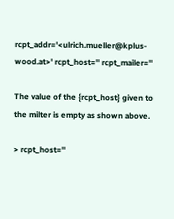rcpt_addr='<ulrich.mueller@kplus-wood.at>' rcpt_host='' rcpt_mailer=''

The value of the {rcpt_host} given to the milter is empty as shown above.

> rcpt_host=''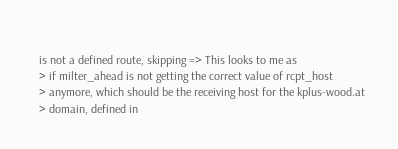is not a defined route, skipping => This looks to me as
> if milter_ahead is not getting the correct value of rcpt_host
> anymore, which should be the receiving host for the kplus-wood.at
> domain, defined in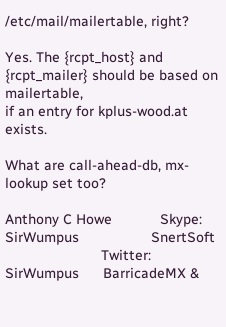/etc/mail/mailertable, right?

Yes. The {rcpt_host} and {rcpt_mailer} should be based on mailertable,
if an entry for kplus-wood.at exists.

What are call-ahead-db, mx-lookup set too?

Anthony C Howe            Skype: SirWumpus                  SnertSoft
                        Twitter: SirWumpus      BarricadeMX &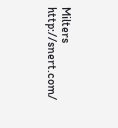Milters
http://snert.com/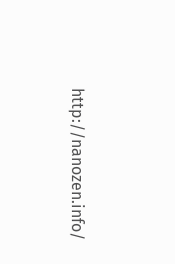http://nanozen.info/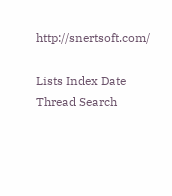http://snertsoft.com/

Lists Index Date Thread Search